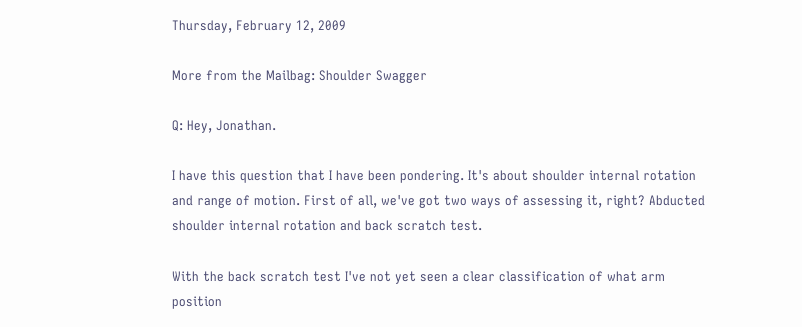Thursday, February 12, 2009

More from the Mailbag: Shoulder Swagger

Q: Hey, Jonathan.

I have this question that I have been pondering. It's about shoulder internal rotation and range of motion. First of all, we've got two ways of assessing it, right? Abducted shoulder internal rotation and back scratch test.

With the back scratch test I've not yet seen a clear classification of what arm position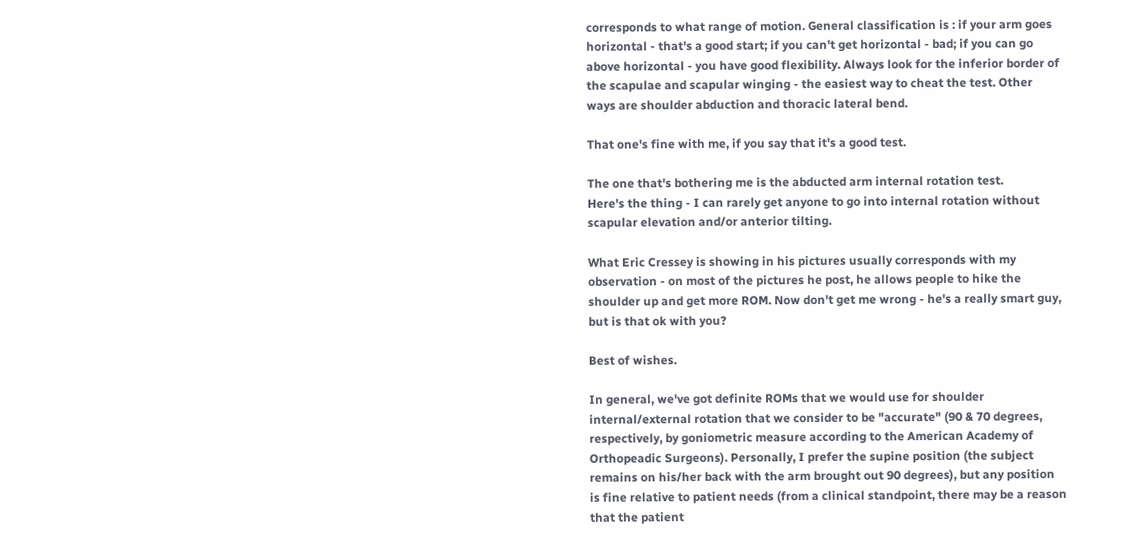corresponds to what range of motion. General classification is : if your arm goes horizontal - that's a good start; if you can't get horizontal - bad; if you can go above horizontal - you have good flexibility. Always look for the inferior border of the scapulae and scapular winging - the easiest way to cheat the test. Other ways are shoulder abduction and thoracic lateral bend.

That one's fine with me, if you say that it's a good test.

The one that's bothering me is the abducted arm internal rotation test.
Here's the thing - I can rarely get anyone to go into internal rotation without scapular elevation and/or anterior tilting.

What Eric Cressey is showing in his pictures usually corresponds with my observation - on most of the pictures he post, he allows people to hike the shoulder up and get more ROM. Now don't get me wrong - he's a really smart guy, but is that ok with you?

Best of wishes.

In general, we've got definite ROMs that we would use for shoulder internal/external rotation that we consider to be "accurate" (90 & 70 degrees, respectively, by goniometric measure according to the American Academy of Orthopeadic Surgeons). Personally, I prefer the supine position (the subject remains on his/her back with the arm brought out 90 degrees), but any position is fine relative to patient needs (from a clinical standpoint, there may be a reason that the patient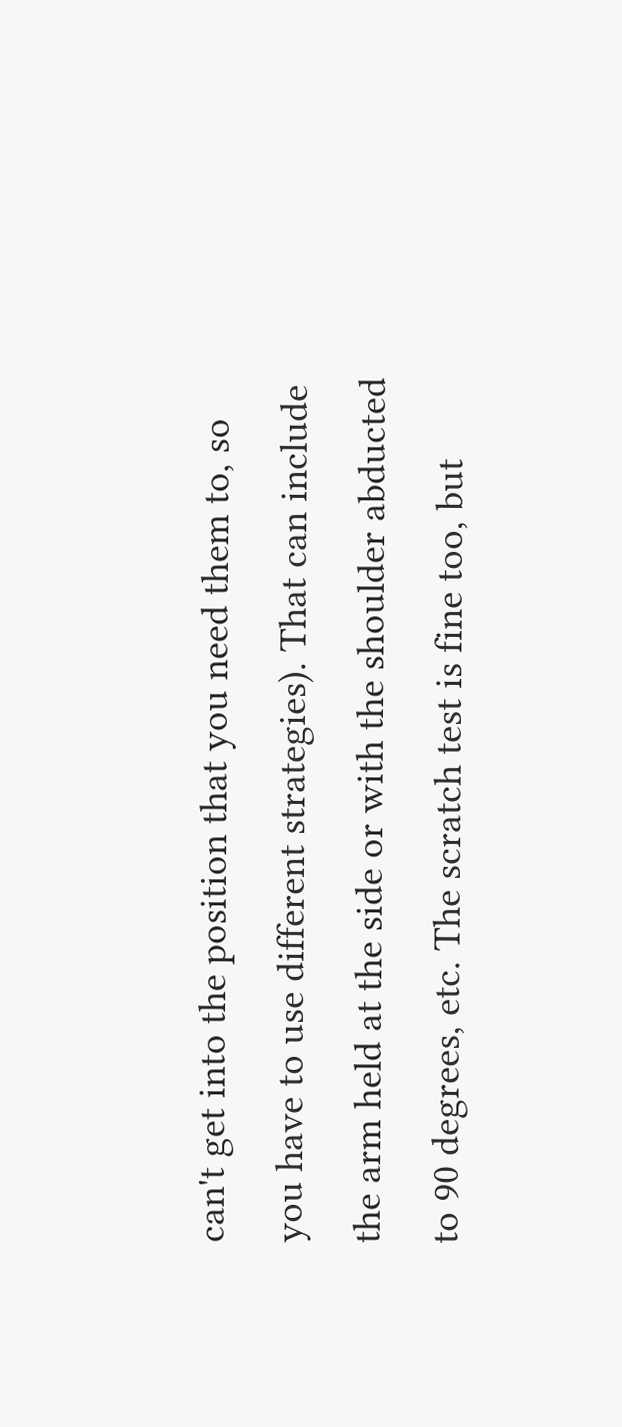can't get into the position that you need them to, so you have to use different strategies). That can include the arm held at the side or with the shoulder abducted to 90 degrees, etc. The scratch test is fine too, but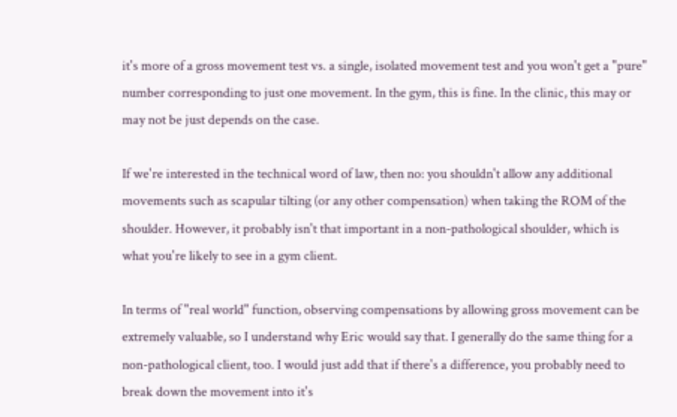it's more of a gross movement test vs. a single, isolated movement test and you won't get a "pure" number corresponding to just one movement. In the gym, this is fine. In the clinic, this may or may not be just depends on the case.

If we're interested in the technical word of law, then no: you shouldn't allow any additional movements such as scapular tilting (or any other compensation) when taking the ROM of the shoulder. However, it probably isn't that important in a non-pathological shoulder, which is what you're likely to see in a gym client.

In terms of "real world" function, observing compensations by allowing gross movement can be extremely valuable, so I understand why Eric would say that. I generally do the same thing for a non-pathological client, too. I would just add that if there's a difference, you probably need to break down the movement into it's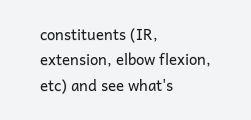constituents (IR, extension, elbow flexion, etc) and see what's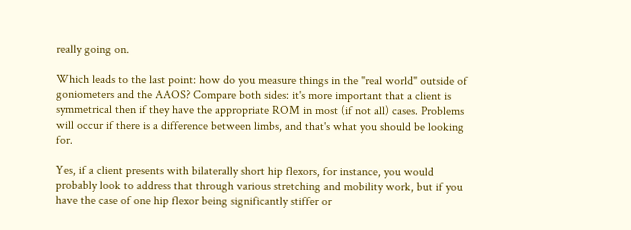really going on.

Which leads to the last point: how do you measure things in the "real world" outside of goniometers and the AAOS? Compare both sides: it's more important that a client is symmetrical then if they have the appropriate ROM in most (if not all) cases. Problems will occur if there is a difference between limbs, and that's what you should be looking for.

Yes, if a client presents with bilaterally short hip flexors, for instance, you would probably look to address that through various stretching and mobility work, but if you have the case of one hip flexor being significantly stiffer or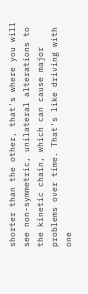shorter than the other, that's where you will see non-symmetric, unilateral alterations to the kinetic chain, which can cause major problems over time. That's like driving with one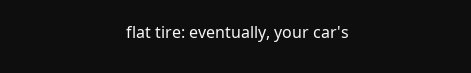flat tire: eventually, your car's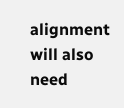alignment will also need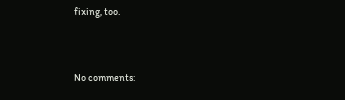fixing, too.


No comments: